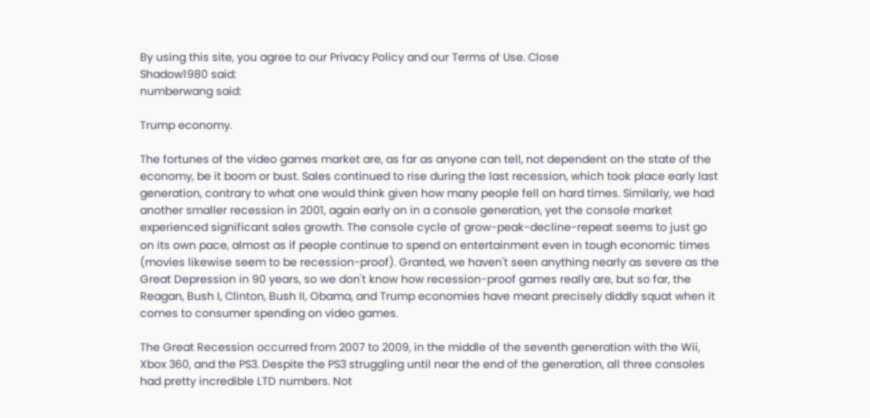By using this site, you agree to our Privacy Policy and our Terms of Use. Close
Shadow1980 said:
numberwang said:

Trump economy.

The fortunes of the video games market are, as far as anyone can tell, not dependent on the state of the economy, be it boom or bust. Sales continued to rise during the last recession, which took place early last generation, contrary to what one would think given how many people fell on hard times. Similarly, we had another smaller recession in 2001, again early on in a console generation, yet the console market experienced significant sales growth. The console cycle of grow-peak-decline-repeat seems to just go on its own pace, almost as if people continue to spend on entertainment even in tough economic times (movies likewise seem to be recession-proof). Granted, we haven't seen anything nearly as severe as the Great Depression in 90 years, so we don't know how recession-proof games really are, but so far, the Reagan, Bush I, Clinton, Bush II, Obama, and Trump economies have meant precisely diddly squat when it comes to consumer spending on video games.

The Great Recession occurred from 2007 to 2009, in the middle of the seventh generation with the Wii, Xbox 360, and the PS3. Despite the PS3 struggling until near the end of the generation, all three consoles had pretty incredible LTD numbers. Not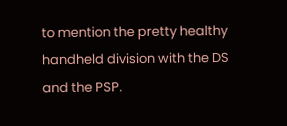to mention the pretty healthy handheld division with the DS and the PSP.